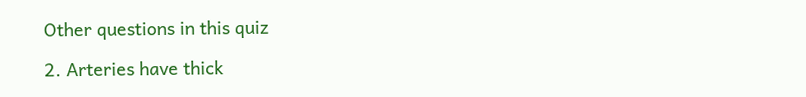Other questions in this quiz

2. Arteries have thick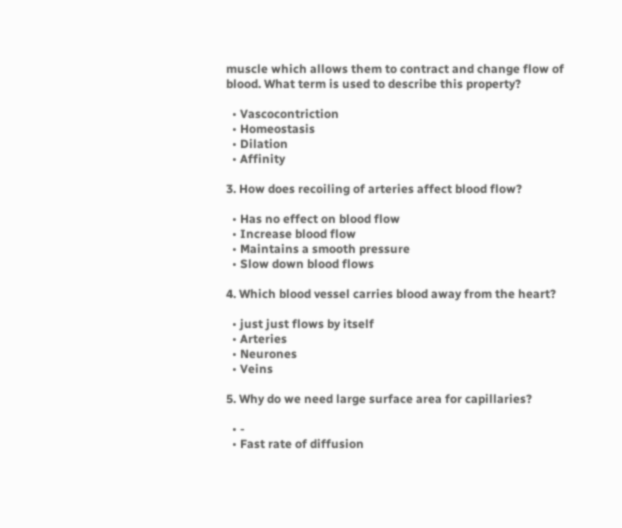muscle which allows them to contract and change flow of blood. What term is used to describe this property?

  • Vascocontriction
  • Homeostasis
  • Dilation
  • Affinity

3. How does recoiling of arteries affect blood flow?

  • Has no effect on blood flow
  • Increase blood flow
  • Maintains a smooth pressure
  • Slow down blood flows

4. Which blood vessel carries blood away from the heart?

  • just just flows by itself
  • Arteries
  • Neurones
  • Veins

5. Why do we need large surface area for capillaries?

  • -
  • Fast rate of diffusion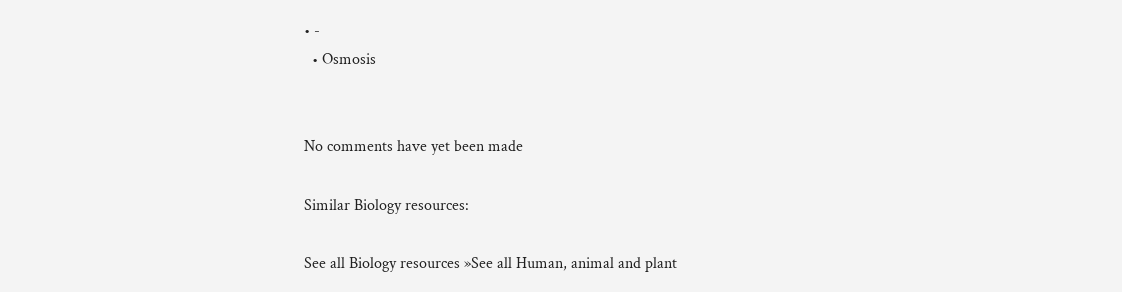• -
  • Osmosis


No comments have yet been made

Similar Biology resources:

See all Biology resources »See all Human, animal and plant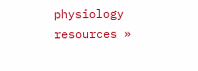physiology resources »